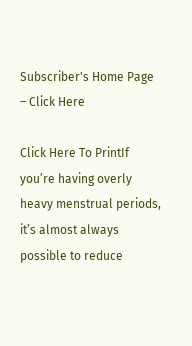Subscriber's Home Page – Click Here

Click Here To PrintIf you’re having overly heavy menstrual periods, it’s almost always possible to reduce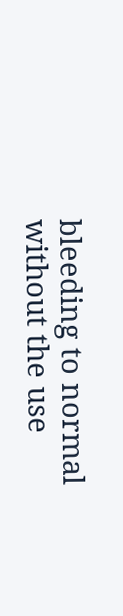bleeding to normal without the use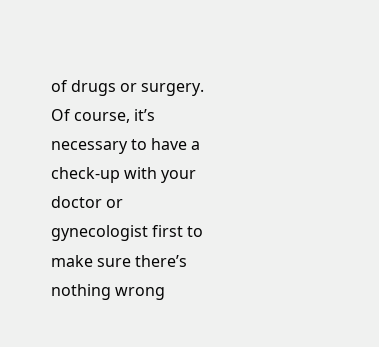of drugs or surgery. Of course, it’s necessary to have a check-up with your doctor or gynecologist first to make sure there’s nothing wrong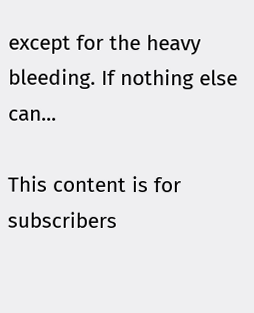except for the heavy bleeding. If nothing else can...

This content is for subscribers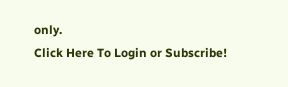only.
Click Here To Login or Subscribe!